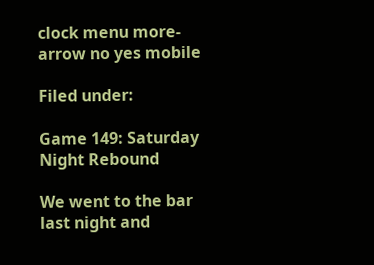clock menu more-arrow no yes mobile

Filed under:

Game 149: Saturday Night Rebound

We went to the bar last night and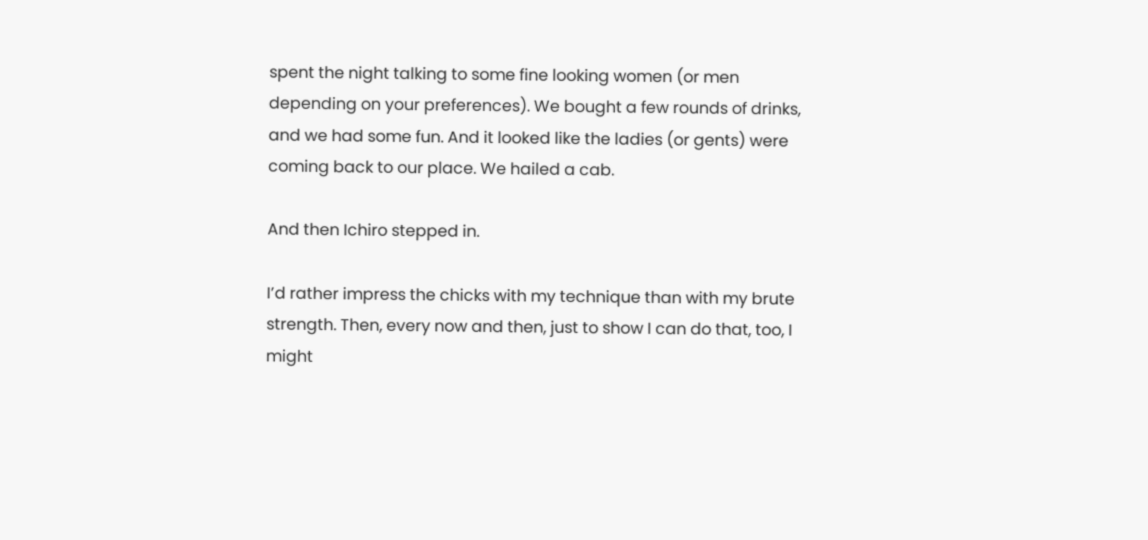spent the night talking to some fine looking women (or men depending on your preferences). We bought a few rounds of drinks, and we had some fun. And it looked like the ladies (or gents) were coming back to our place. We hailed a cab.

And then Ichiro stepped in.

I’d rather impress the chicks with my technique than with my brute strength. Then, every now and then, just to show I can do that, too, I might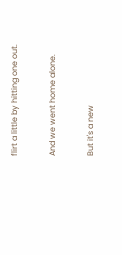flirt a little by hitting one out.

And we went home alone.

But it's a new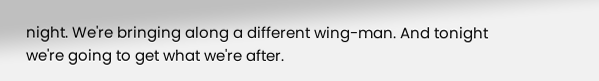night. We're bringing along a different wing-man. And tonight we're going to get what we're after.